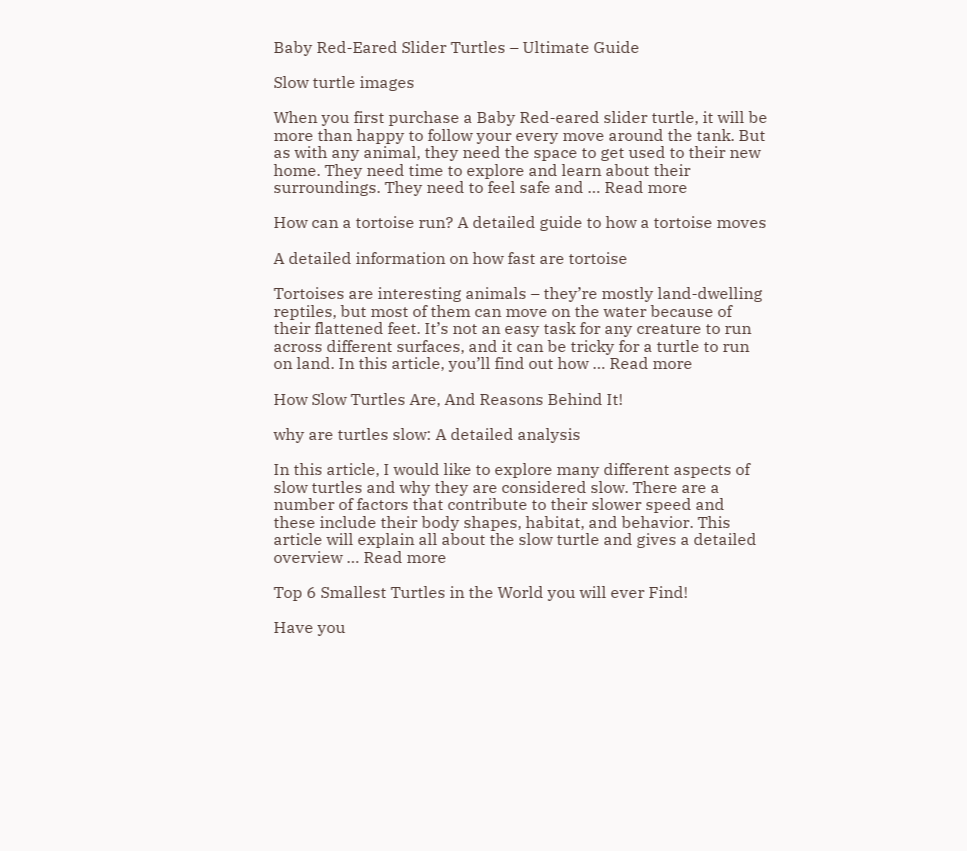Baby Red-Eared Slider Turtles – Ultimate Guide

Slow turtle images

When you first purchase a Baby Red-eared slider turtle, it will be more than happy to follow your every move around the tank. But as with any animal, they need the space to get used to their new home. They need time to explore and learn about their surroundings. They need to feel safe and … Read more

How can a tortoise run? A detailed guide to how a tortoise moves

A detailed information on how fast are tortoise

Tortoises are interesting animals – they’re mostly land-dwelling reptiles, but most of them can move on the water because of their flattened feet. It’s not an easy task for any creature to run across different surfaces, and it can be tricky for a turtle to run on land. In this article, you’ll find out how … Read more

How Slow Turtles Are, And Reasons Behind It!

why are turtles slow: A detailed analysis

In this article, I would like to explore many different aspects of slow turtles and why they are considered slow. There are a number of factors that contribute to their slower speed and these include their body shapes, habitat, and behavior. This article will explain all about the slow turtle and gives a detailed overview … Read more

Top 6 Smallest Turtles in the World you will ever Find!

Have you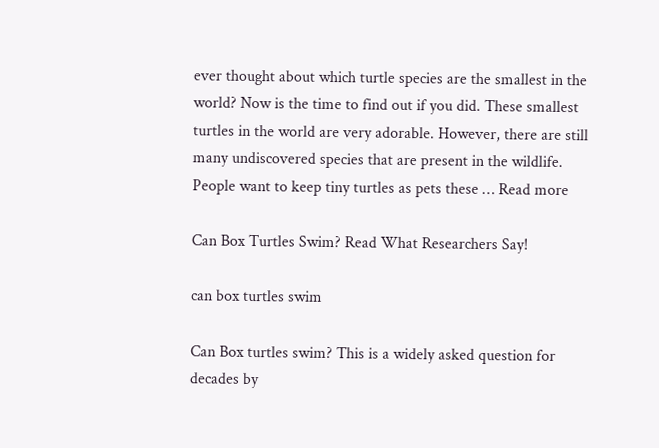ever thought about which turtle species are the smallest in the world? Now is the time to find out if you did. These smallest turtles in the world are very adorable. However, there are still many undiscovered species that are present in the wildlife. People want to keep tiny turtles as pets these … Read more

Can Box Turtles Swim? Read What Researchers Say!

can box turtles swim

Can Box turtles swim? This is a widely asked question for decades by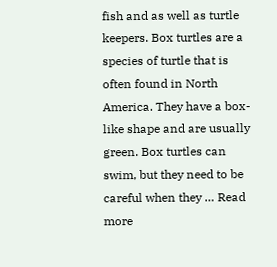fish and as well as turtle keepers. Box turtles are a species of turtle that is often found in North America. They have a box-like shape and are usually green. Box turtles can swim, but they need to be careful when they … Read more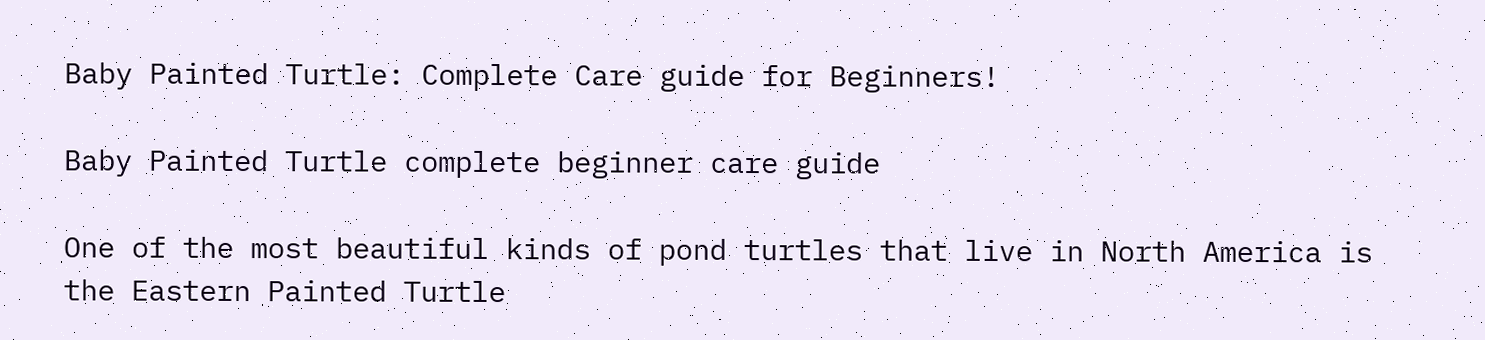Baby Painted Turtle: Complete Care guide for Beginners!

Baby Painted Turtle complete beginner care guide

One of the most beautiful kinds of pond turtles that live in North America is the Eastern Painted Turtle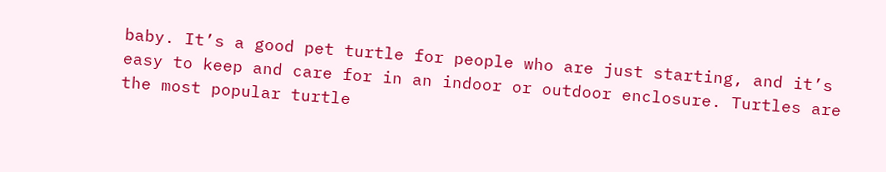baby. It’s a good pet turtle for people who are just starting, and it’s easy to keep and care for in an indoor or outdoor enclosure. Turtles are the most popular turtle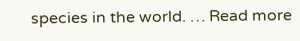species in the world. … Read more